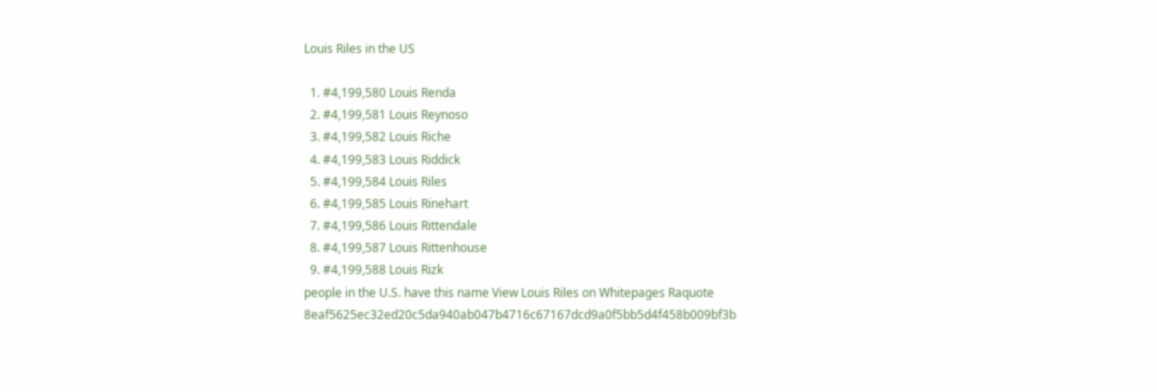Louis Riles in the US

  1. #4,199,580 Louis Renda
  2. #4,199,581 Louis Reynoso
  3. #4,199,582 Louis Riche
  4. #4,199,583 Louis Riddick
  5. #4,199,584 Louis Riles
  6. #4,199,585 Louis Rinehart
  7. #4,199,586 Louis Rittendale
  8. #4,199,587 Louis Rittenhouse
  9. #4,199,588 Louis Rizk
people in the U.S. have this name View Louis Riles on Whitepages Raquote 8eaf5625ec32ed20c5da940ab047b4716c67167dcd9a0f5bb5d4f458b009bf3b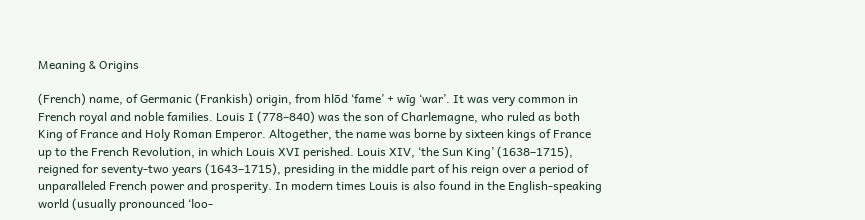Meaning & Origins

(French) name, of Germanic (Frankish) origin, from hlōd ‘fame’ + wīg ‘war’. It was very common in French royal and noble families. Louis I (778–840) was the son of Charlemagne, who ruled as both King of France and Holy Roman Emperor. Altogether, the name was borne by sixteen kings of France up to the French Revolution, in which Louis XVI perished. Louis XIV, ‘the Sun King’ (1638–1715), reigned for seventy-two years (1643–1715), presiding in the middle part of his reign over a period of unparalleled French power and prosperity. In modern times Louis is also found in the English-speaking world (usually pronounced ‘loo-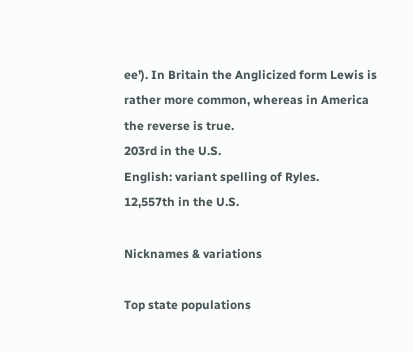ee’). In Britain the Anglicized form Lewis is rather more common, whereas in America the reverse is true.
203rd in the U.S.
English: variant spelling of Ryles.
12,557th in the U.S.

Nicknames & variations

Top state populations